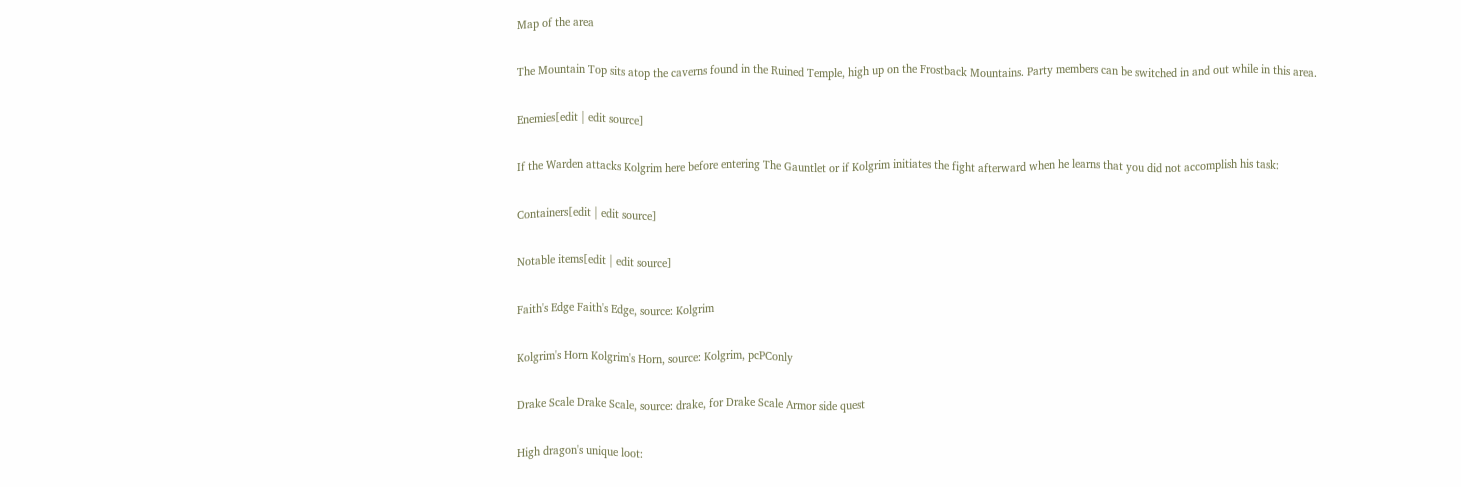Map of the area

The Mountain Top sits atop the caverns found in the Ruined Temple, high up on the Frostback Mountains. Party members can be switched in and out while in this area.

Enemies[edit | edit source]

If the Warden attacks Kolgrim here before entering The Gauntlet or if Kolgrim initiates the fight afterward when he learns that you did not accomplish his task:

Containers[edit | edit source]

Notable items[edit | edit source]

Faith's Edge Faith's Edge, source: Kolgrim

Kolgrim's Horn Kolgrim's Horn, source: Kolgrim, pcPConly

Drake Scale Drake Scale, source: drake, for Drake Scale Armor side quest

High dragon's unique loot: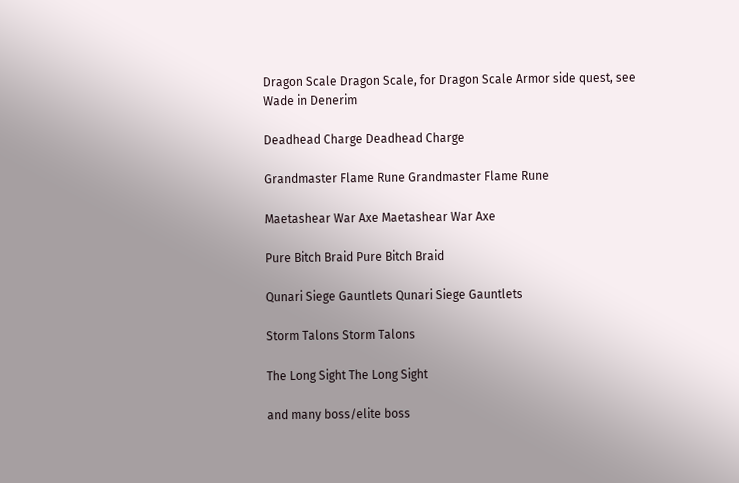Dragon Scale Dragon Scale, for Dragon Scale Armor side quest, see Wade in Denerim

Deadhead Charge Deadhead Charge

Grandmaster Flame Rune Grandmaster Flame Rune

Maetashear War Axe Maetashear War Axe

Pure Bitch Braid Pure Bitch Braid

Qunari Siege Gauntlets Qunari Siege Gauntlets

Storm Talons Storm Talons

The Long Sight The Long Sight

and many boss/elite boss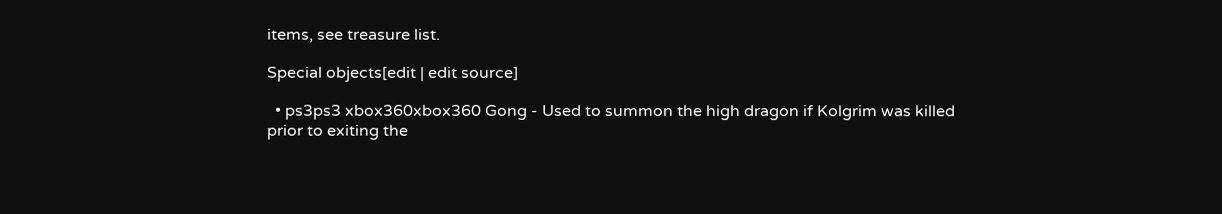items, see treasure list.

Special objects[edit | edit source]

  • ps3ps3 xbox360xbox360 Gong - Used to summon the high dragon if Kolgrim was killed prior to exiting the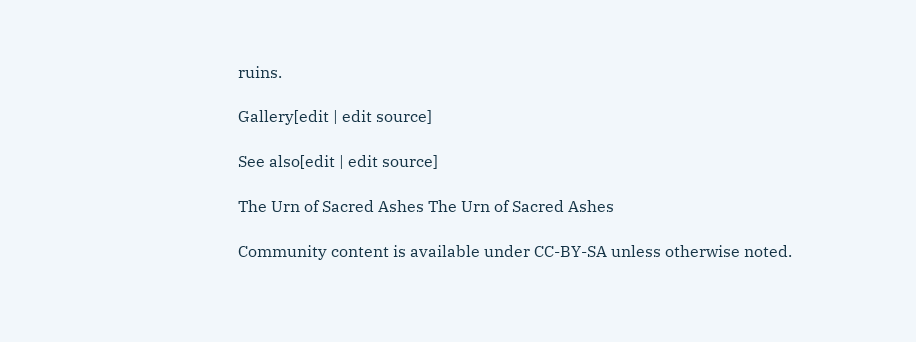ruins.

Gallery[edit | edit source]

See also[edit | edit source]

The Urn of Sacred Ashes The Urn of Sacred Ashes

Community content is available under CC-BY-SA unless otherwise noted.